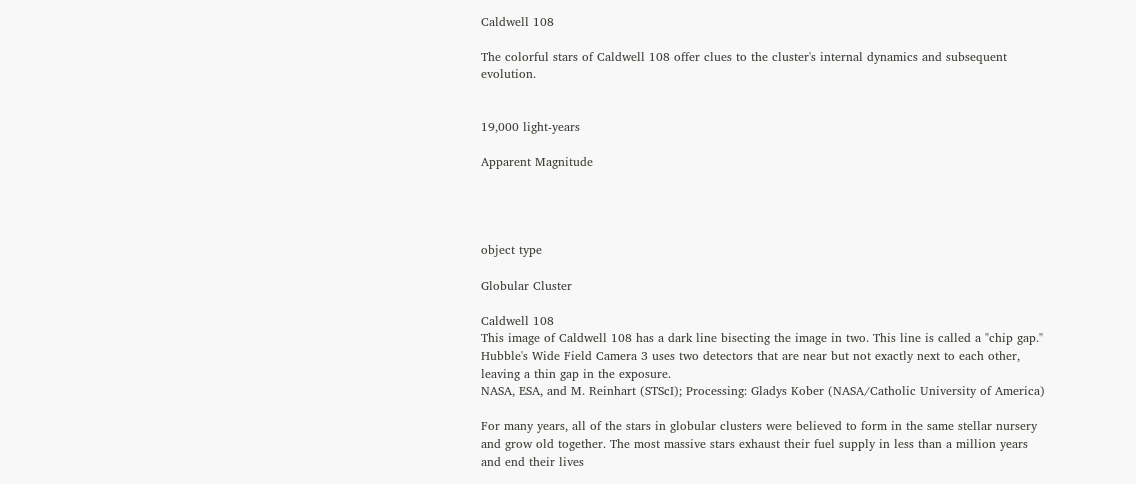Caldwell 108

The colorful stars of Caldwell 108 offer clues to the cluster's internal dynamics and subsequent evolution.


19,000 light-years

Apparent Magnitude




object type

Globular Cluster

Caldwell 108
This image of Caldwell 108 has a dark line bisecting the image in two. This line is called a "chip gap." Hubble's Wide Field Camera 3 uses two detectors that are near but not exactly next to each other, leaving a thin gap in the exposure.
NASA, ESA, and M. Reinhart (STScI); Processing: Gladys Kober (NASA/Catholic University of America)

For many years, all of the stars in globular clusters were believed to form in the same stellar nursery and grow old together. The most massive stars exhaust their fuel supply in less than a million years and end their lives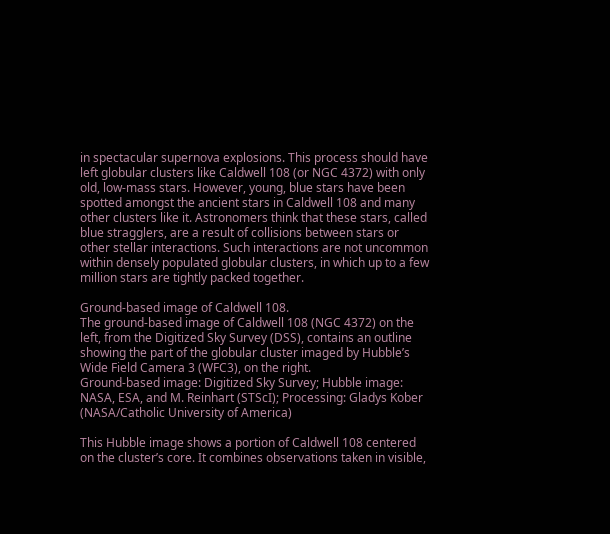in spectacular supernova explosions. This process should have left globular clusters like Caldwell 108 (or NGC 4372) with only old, low-mass stars. However, young, blue stars have been spotted amongst the ancient stars in Caldwell 108 and many other clusters like it. Astronomers think that these stars, called blue stragglers, are a result of collisions between stars or other stellar interactions. Such interactions are not uncommon within densely populated globular clusters, in which up to a few million stars are tightly packed together.

Ground-based image of Caldwell 108.
The ground-based image of Caldwell 108 (NGC 4372) on the left, from the Digitized Sky Survey (DSS), contains an outline showing the part of the globular cluster imaged by Hubble’s Wide Field Camera 3 (WFC3), on the right.
Ground-based image: Digitized Sky Survey; Hubble image: NASA, ESA, and M. Reinhart (STScI); Processing: Gladys Kober (NASA/Catholic University of America)

This Hubble image shows a portion of Caldwell 108 centered on the cluster’s core. It combines observations taken in visible,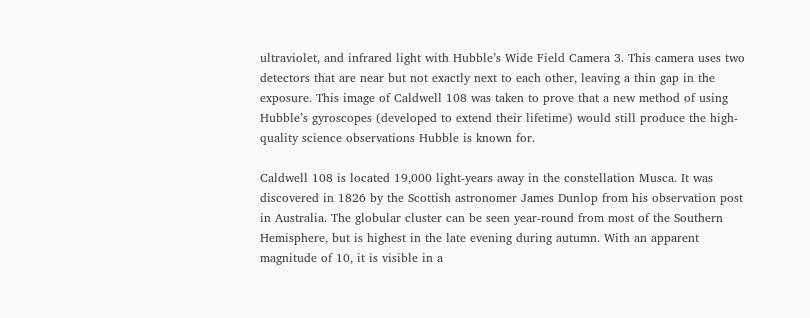ultraviolet, and infrared light with Hubble’s Wide Field Camera 3. This camera uses two detectors that are near but not exactly next to each other, leaving a thin gap in the exposure. This image of Caldwell 108 was taken to prove that a new method of using Hubble’s gyroscopes (developed to extend their lifetime) would still produce the high-quality science observations Hubble is known for.

Caldwell 108 is located 19,000 light-years away in the constellation Musca. It was discovered in 1826 by the Scottish astronomer James Dunlop from his observation post in Australia. The globular cluster can be seen year-round from most of the Southern Hemisphere, but is highest in the late evening during autumn. With an apparent magnitude of 10, it is visible in a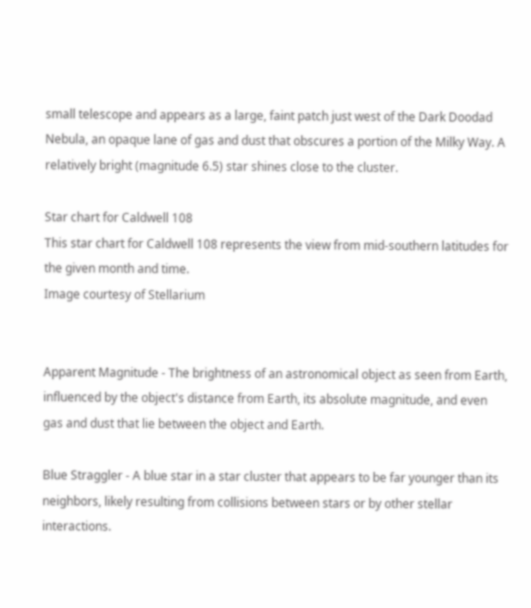small telescope and appears as a large, faint patch just west of the Dark Doodad Nebula, an opaque lane of gas and dust that obscures a portion of the Milky Way. A relatively bright (magnitude 6.5) star shines close to the cluster.

Star chart for Caldwell 108
This star chart for Caldwell 108 represents the view from mid-southern latitudes for the given month and time.
Image courtesy of Stellarium


Apparent Magnitude - The brightness of an astronomical object as seen from Earth, influenced by the object's distance from Earth, its absolute magnitude, and even gas and dust that lie between the object and Earth.

Blue Straggler - A blue star in a star cluster that appears to be far younger than its neighbors, likely resulting from collisions between stars or by other stellar interactions.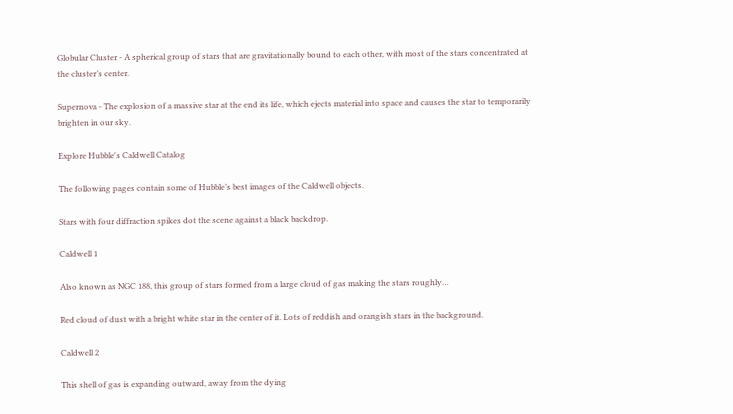Globular Cluster - A spherical group of stars that are gravitationally bound to each other, with most of the stars concentrated at the cluster’s center.

Supernova - The explosion of a massive star at the end its life, which ejects material into space and causes the star to temporarily brighten in our sky.

Explore Hubble's Caldwell Catalog

The following pages contain some of Hubble’s best images of the Caldwell objects.

Stars with four diffraction spikes dot the scene against a black backdrop.

Caldwell 1

Also known as NGC 188, this group of stars formed from a large cloud of gas making the stars roughly…

Red cloud of dust with a bright white star in the center of it. Lots of reddish and orangish stars in the background.

Caldwell 2

This shell of gas is expanding outward, away from the dying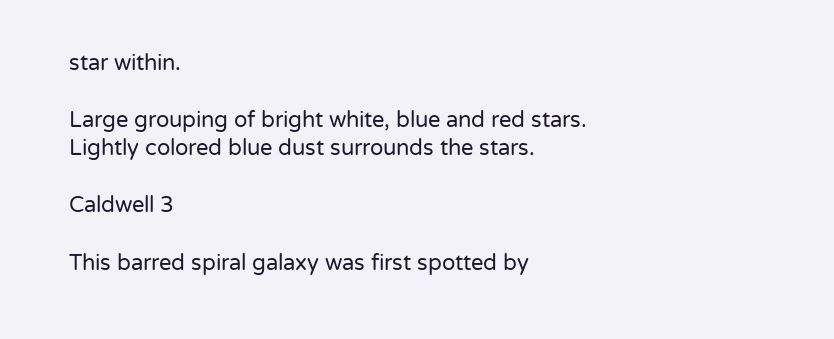star within.

Large grouping of bright white, blue and red stars. Lightly colored blue dust surrounds the stars.

Caldwell 3

This barred spiral galaxy was first spotted by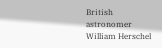British astronomer William Herschel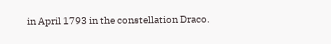in April 1793 in the constellation Draco.